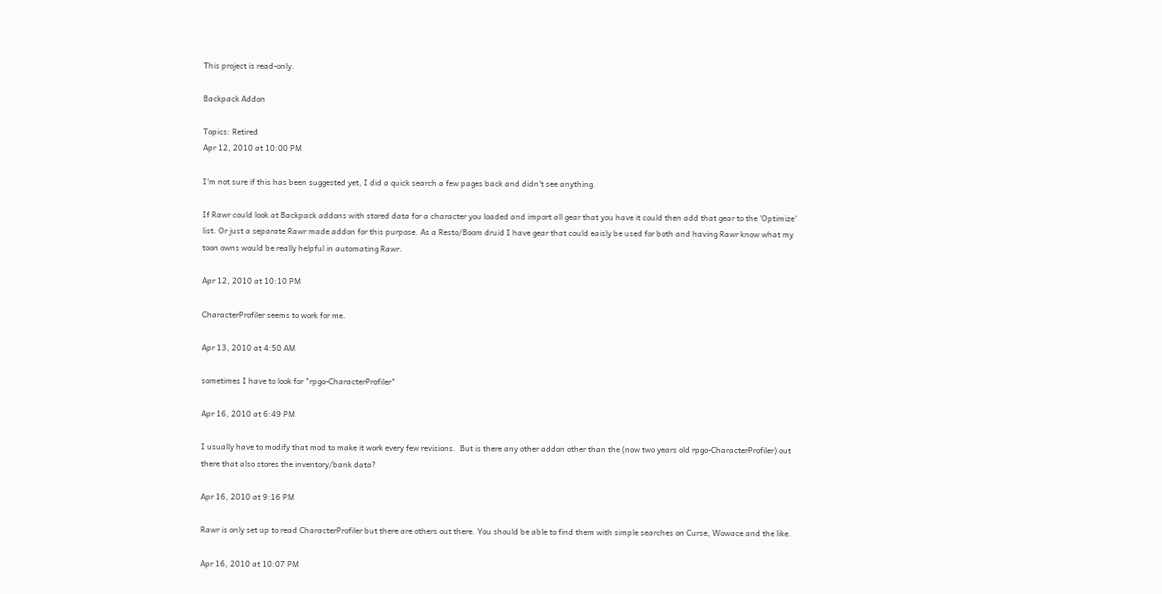This project is read-only.

Backpack Addon

Topics: Retired
Apr 12, 2010 at 10:00 PM

I'm not sure if this has been suggested yet, I did a quick search a few pages back and didn't see anything.

If Rawr could look at Backpack addons with stored data for a character you loaded and import all gear that you have it could then add that gear to the 'Optimize' list. Or just a separate Rawr made addon for this purpose. As a Resto/Boom druid I have gear that could eaisly be used for both and having Rawr know what my toon owns would be really helpful in automating Rawr.

Apr 12, 2010 at 10:10 PM

CharacterProfiler seems to work for me.

Apr 13, 2010 at 4:50 AM

sometimes I have to look for "rpgo-CharacterProfiler"

Apr 16, 2010 at 6:49 PM

I usually have to modify that mod to make it work every few revisions.  But is there any other addon other than the (now two years old rpgo-CharacterProfiler) out there that also stores the inventory/bank data?

Apr 16, 2010 at 9:16 PM

Rawr is only set up to read CharacterProfiler but there are others out there. You should be able to find them with simple searches on Curse, Wowace and the like.

Apr 16, 2010 at 10:07 PM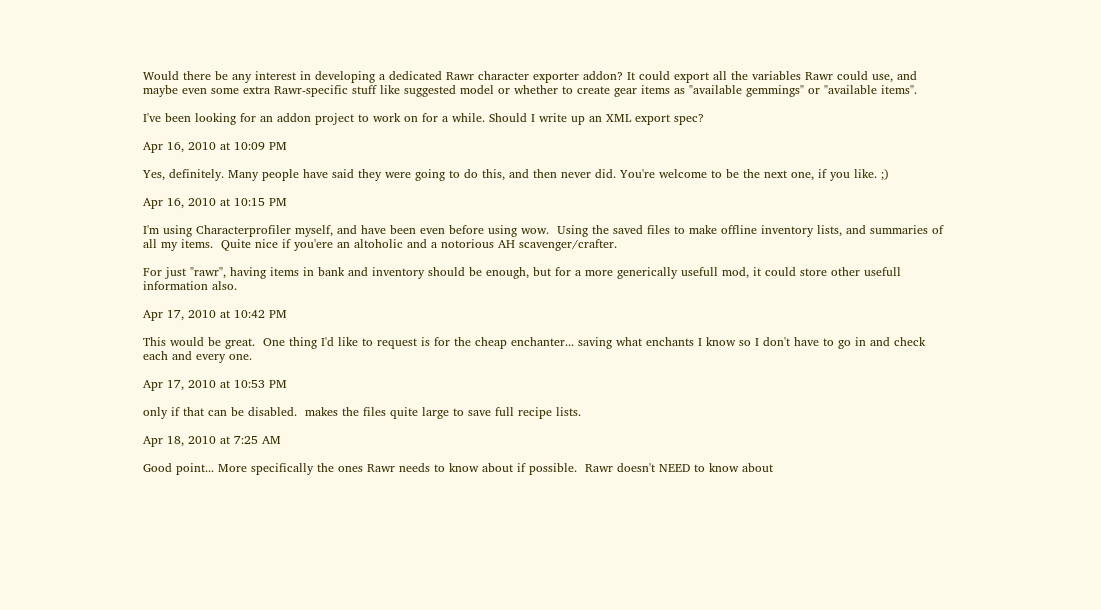Would there be any interest in developing a dedicated Rawr character exporter addon? It could export all the variables Rawr could use, and maybe even some extra Rawr-specific stuff like suggested model or whether to create gear items as "available gemmings" or "available items".

I've been looking for an addon project to work on for a while. Should I write up an XML export spec?

Apr 16, 2010 at 10:09 PM

Yes, definitely. Many people have said they were going to do this, and then never did. You're welcome to be the next one, if you like. ;)

Apr 16, 2010 at 10:15 PM

I'm using Characterprofiler myself, and have been even before using wow.  Using the saved files to make offline inventory lists, and summaries of all my items.  Quite nice if you'ere an altoholic and a notorious AH scavenger/crafter.

For just "rawr", having items in bank and inventory should be enough, but for a more generically usefull mod, it could store other usefull information also.

Apr 17, 2010 at 10:42 PM

This would be great.  One thing I'd like to request is for the cheap enchanter... saving what enchants I know so I don't have to go in and check each and every one.

Apr 17, 2010 at 10:53 PM

only if that can be disabled.  makes the files quite large to save full recipe lists.

Apr 18, 2010 at 7:25 AM

Good point... More specifically the ones Rawr needs to know about if possible.  Rawr doesn't NEED to know about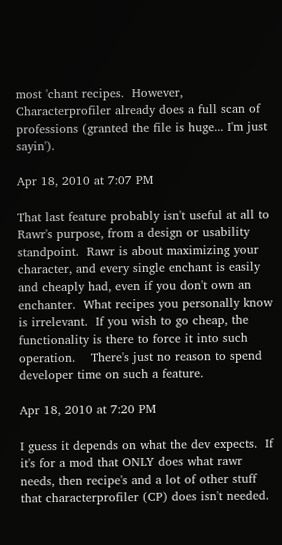most 'chant recipes.  However, Characterprofiler already does a full scan of professions (granted the file is huge... I'm just sayin').

Apr 18, 2010 at 7:07 PM

That last feature probably isn't useful at all to Rawr's purpose, from a design or usability standpoint.  Rawr is about maximizing your character, and every single enchant is easily and cheaply had, even if you don't own an enchanter.  What recipes you personally know is irrelevant.  If you wish to go cheap, the functionality is there to force it into such operation.    There's just no reason to spend developer time on such a feature.

Apr 18, 2010 at 7:20 PM

I guess it depends on what the dev expects.  If it's for a mod that ONLY does what rawr needs, then recipe's and a lot of other stuff that characterprofiler (CP) does isn't needed.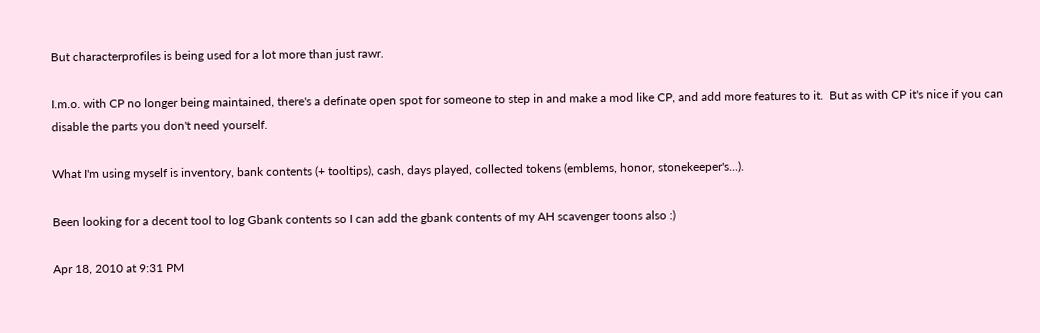But characterprofiles is being used for a lot more than just rawr.

I.m.o. with CP no longer being maintained, there's a definate open spot for someone to step in and make a mod like CP, and add more features to it.  But as with CP it's nice if you can disable the parts you don't need yourself.

What I'm using myself is inventory, bank contents (+ tooltips), cash, days played, collected tokens (emblems, honor, stonekeeper's...).

Been looking for a decent tool to log Gbank contents so I can add the gbank contents of my AH scavenger toons also :)

Apr 18, 2010 at 9:31 PM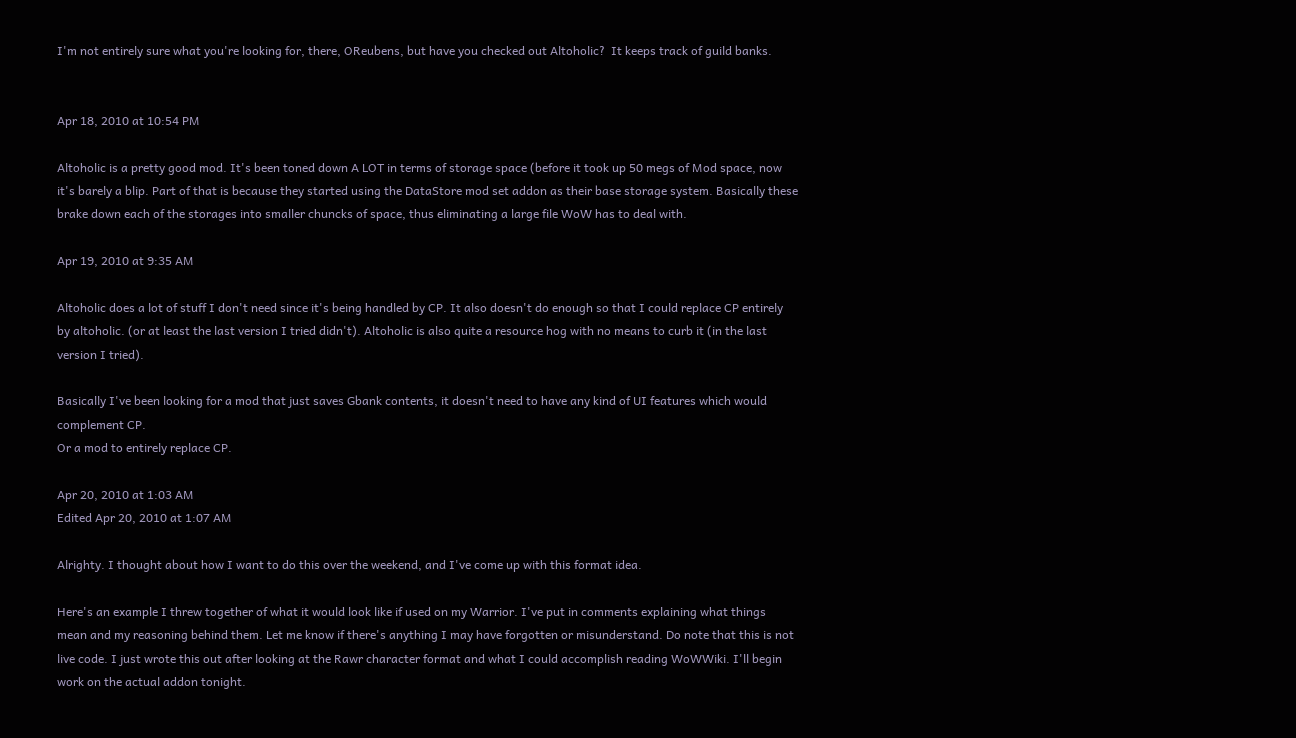I'm not entirely sure what you're looking for, there, OReubens, but have you checked out Altoholic?  It keeps track of guild banks.


Apr 18, 2010 at 10:54 PM

Altoholic is a pretty good mod. It's been toned down A LOT in terms of storage space (before it took up 50 megs of Mod space, now it's barely a blip. Part of that is because they started using the DataStore mod set addon as their base storage system. Basically these brake down each of the storages into smaller chuncks of space, thus eliminating a large file WoW has to deal with.

Apr 19, 2010 at 9:35 AM

Altoholic does a lot of stuff I don't need since it's being handled by CP. It also doesn't do enough so that I could replace CP entirely by altoholic. (or at least the last version I tried didn't). Altoholic is also quite a resource hog with no means to curb it (in the last version I tried).

Basically I've been looking for a mod that just saves Gbank contents, it doesn't need to have any kind of UI features which would complement CP.
Or a mod to entirely replace CP.

Apr 20, 2010 at 1:03 AM
Edited Apr 20, 2010 at 1:07 AM

Alrighty. I thought about how I want to do this over the weekend, and I've come up with this format idea.

Here's an example I threw together of what it would look like if used on my Warrior. I've put in comments explaining what things mean and my reasoning behind them. Let me know if there's anything I may have forgotten or misunderstand. Do note that this is not live code. I just wrote this out after looking at the Rawr character format and what I could accomplish reading WoWWiki. I'll begin work on the actual addon tonight.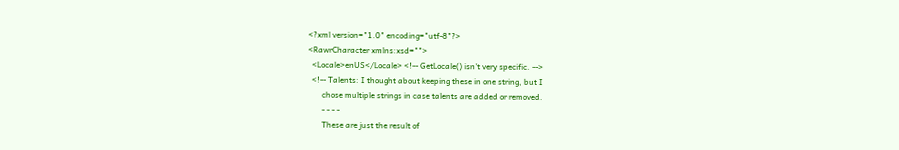<?xml version="1.0" encoding="utf-8"?>
<RawrCharacter xmlns:xsd="">
  <Locale>enUS</Locale> <!-- GetLocale() isn't very specific. -->
  <!-- Talents: I thought about keeping these in one string, but I
       chose multiple strings in case talents are added or removed.
       - - - -
       These are just the result of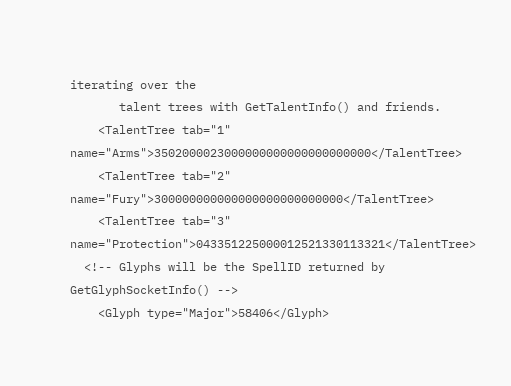iterating over the
       talent trees with GetTalentInfo() and friends.
    <TalentTree tab="1" name="Arms">3502000023000000000000000000000</TalentTree>
    <TalentTree tab="2" name="Fury">300000000000000000000000000</TalentTree>
    <TalentTree tab="3" name="Protection">043351225000012521330113321</TalentTree>
  <!-- Glyphs will be the SpellID returned by GetGlyphSocketInfo() -->
    <Glyph type="Major">58406</Glyph>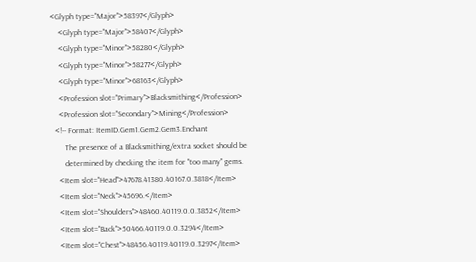<Glyph type="Major">58397</Glyph>
    <Glyph type="Major">58407</Glyph>
    <Glyph type="Minor">58280</Glyph>
    <Glyph type="Minor">58277</Glyph>
    <Glyph type="Minor">68163</Glyph>
    <Profession slot="Primary">Blacksmithing</Profession>
    <Profession slot="Secondary">Mining</Profession>
  <!-- Format: ItemID.Gem1.Gem2.Gem3.Enchant
       The presence of a Blacksmithing/extra socket should be
       determined by checking the item for "too many" gems.
    <Item slot="Head">47678.41380.40167.0.3818</Item>
    <Item slot="Neck">45696.</Item>
    <Item slot="Shoulders">48460.40119.0.0.3852</Item>
    <Item slot="Back">50466.40119.0.0.3294</Item>
    <Item slot="Chest">48456.40119.40119.0.3297</Item>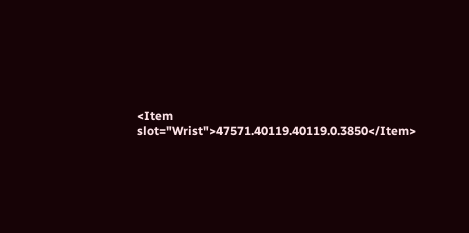<Item slot="Wrist">47571.40119.40119.0.3850</Item>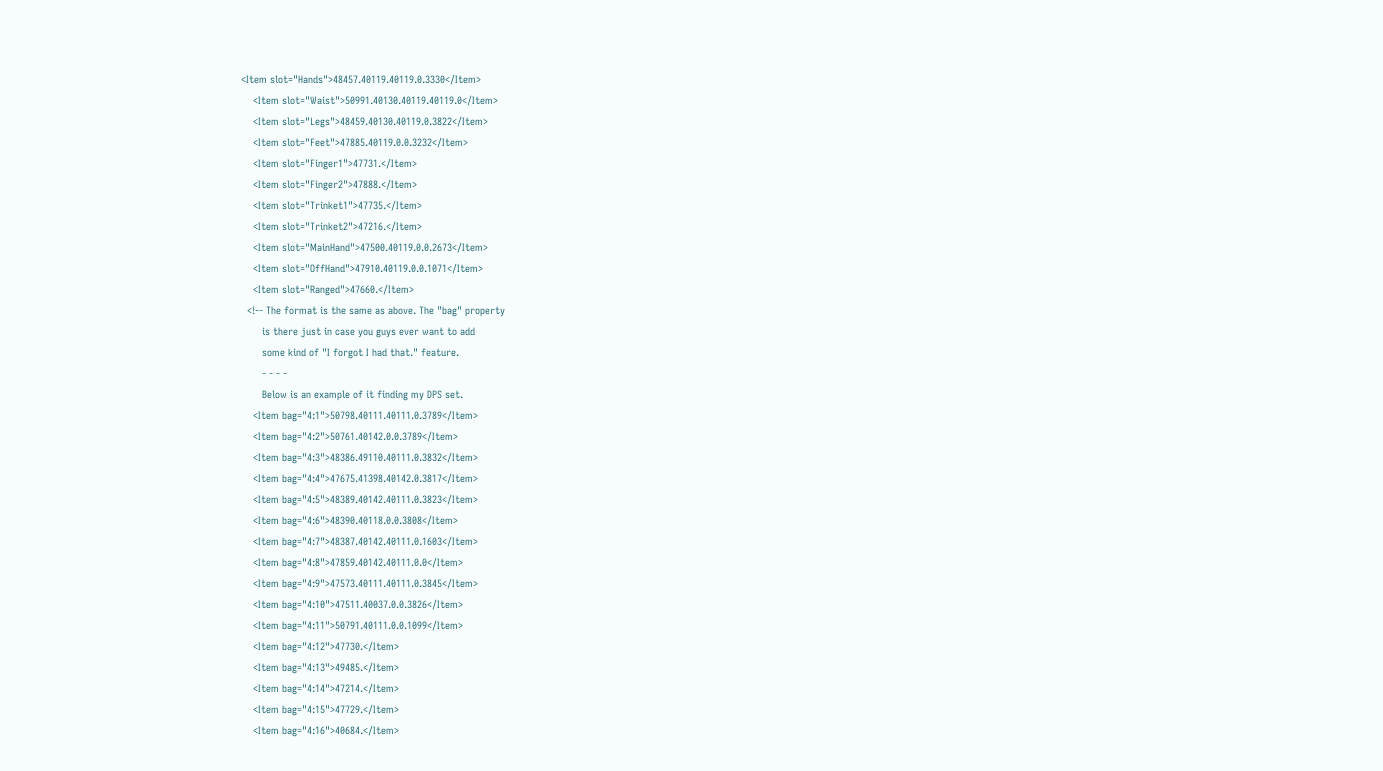<Item slot="Hands">48457.40119.40119.0.3330</Item>
    <Item slot="Waist">50991.40130.40119.40119.0</Item>
    <Item slot="Legs">48459.40130.40119.0.3822</Item>
    <Item slot="Feet">47885.40119.0.0.3232</Item>
    <Item slot="Finger1">47731.</Item>
    <Item slot="Finger2">47888.</Item>
    <Item slot="Trinket1">47735.</Item>
    <Item slot="Trinket2">47216.</Item>
    <Item slot="MainHand">47500.40119.0.0.2673</Item>
    <Item slot="OffHand">47910.40119.0.0.1071</Item>
    <Item slot="Ranged">47660.</Item>
  <!-- The format is the same as above. The "bag" property
       is there just in case you guys ever want to add
       some kind of "I forgot I had that." feature.
       - - - -
       Below is an example of it finding my DPS set.
    <Item bag="4:1">50798.40111.40111.0.3789</Item>
    <Item bag="4:2">50761.40142.0.0.3789</Item>
    <Item bag="4:3">48386.49110.40111.0.3832</Item>
    <Item bag="4:4">47675.41398.40142.0.3817</Item>
    <Item bag="4:5">48389.40142.40111.0.3823</Item>
    <Item bag="4:6">48390.40118.0.0.3808</Item>
    <Item bag="4:7">48387.40142.40111.0.1603</Item>
    <Item bag="4:8">47859.40142.40111.0.0</Item>
    <Item bag="4:9">47573.40111.40111.0.3845</Item>
    <Item bag="4:10">47511.40037.0.0.3826</Item>
    <Item bag="4:11">50791.40111.0.0.1099</Item>
    <Item bag="4:12">47730.</Item>
    <Item bag="4:13">49485.</Item>
    <Item bag="4:14">47214.</Item>
    <Item bag="4:15">47729.</Item>
    <Item bag="4:16">40684.</Item>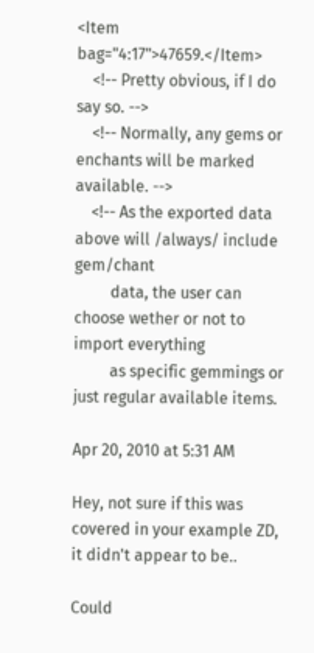<Item bag="4:17">47659.</Item>
    <!-- Pretty obvious, if I do say so. -->
    <!-- Normally, any gems or enchants will be marked available. -->
    <!-- As the exported data above will /always/ include gem/chant
         data, the user can choose wether or not to import everything
         as specific gemmings or just regular available items.

Apr 20, 2010 at 5:31 AM

Hey, not sure if this was covered in your example ZD, it didn't appear to be..

Could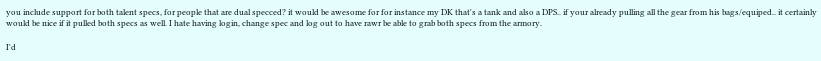you include support for both talent specs, for people that are dual specced? it would be awesome for for instance my DK that's a tank and also a DPS.. if your already pulling all the gear from his bags/equiped.. it certainly would be nice if it pulled both specs as well. I hate having login, change spec and log out to have rawr be able to grab both specs from the armory.

I'd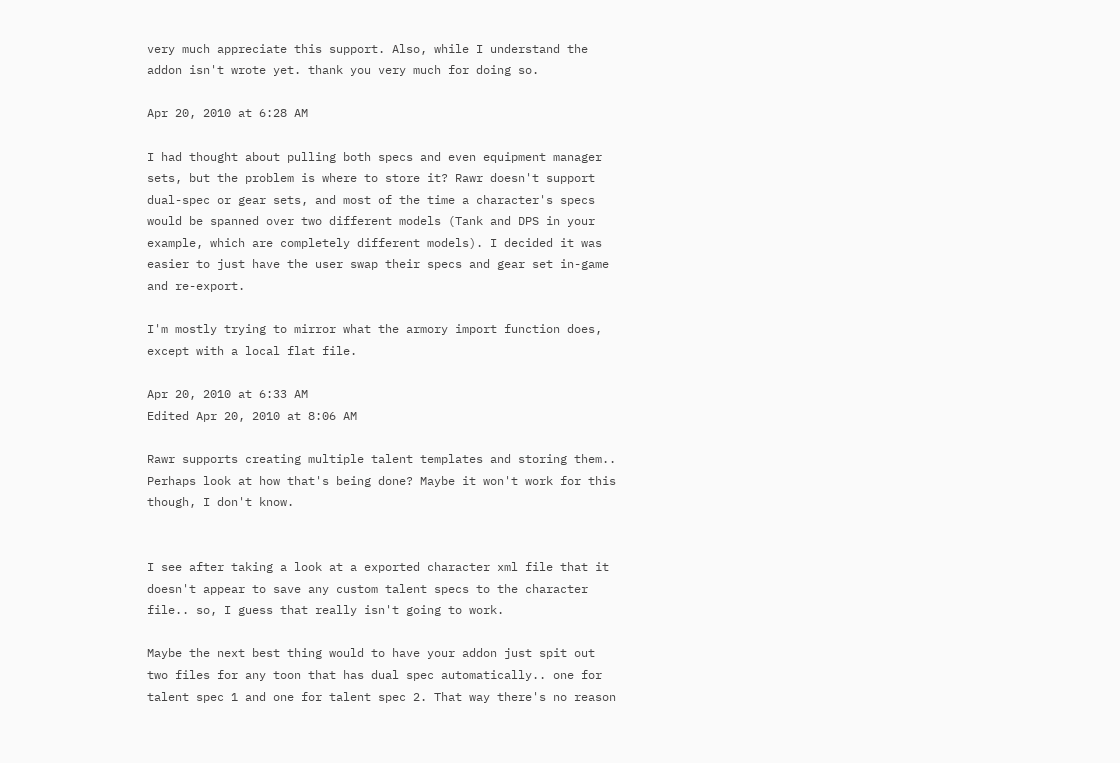very much appreciate this support. Also, while I understand the addon isn't wrote yet. thank you very much for doing so.

Apr 20, 2010 at 6:28 AM

I had thought about pulling both specs and even equipment manager sets, but the problem is where to store it? Rawr doesn't support dual-spec or gear sets, and most of the time a character's specs would be spanned over two different models (Tank and DPS in your example, which are completely different models). I decided it was easier to just have the user swap their specs and gear set in-game and re-export.

I'm mostly trying to mirror what the armory import function does, except with a local flat file.

Apr 20, 2010 at 6:33 AM
Edited Apr 20, 2010 at 8:06 AM

Rawr supports creating multiple talent templates and storing them.. Perhaps look at how that's being done? Maybe it won't work for this though, I don't know.


I see after taking a look at a exported character xml file that it doesn't appear to save any custom talent specs to the character file.. so, I guess that really isn't going to work.

Maybe the next best thing would to have your addon just spit out two files for any toon that has dual spec automatically.. one for talent spec 1 and one for talent spec 2. That way there's no reason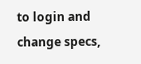to login and change specs,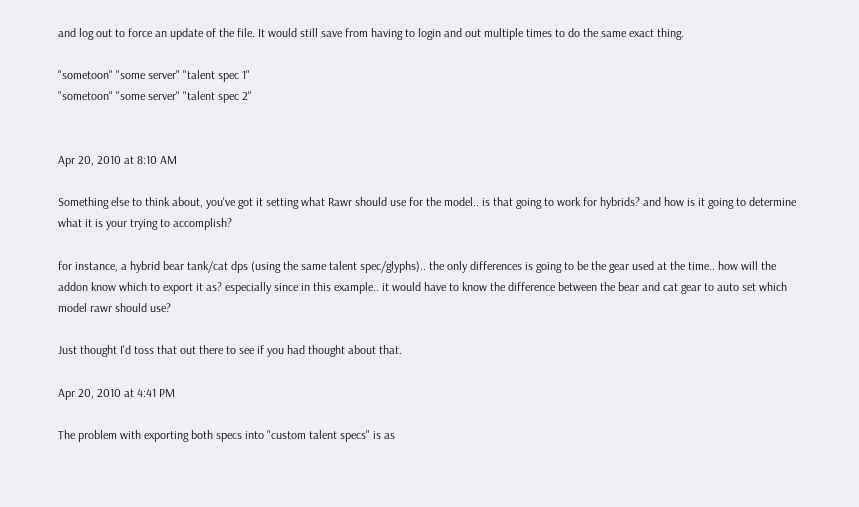and log out to force an update of the file. It would still save from having to login and out multiple times to do the same exact thing.

"sometoon" "some server" "talent spec 1"
"sometoon" "some server" "talent spec 2"


Apr 20, 2010 at 8:10 AM

Something else to think about, you've got it setting what Rawr should use for the model.. is that going to work for hybrids? and how is it going to determine what it is your trying to accomplish?

for instance, a hybrid bear tank/cat dps (using the same talent spec/glyphs).. the only differences is going to be the gear used at the time.. how will the addon know which to export it as? especially since in this example.. it would have to know the difference between the bear and cat gear to auto set which model rawr should use?

Just thought I'd toss that out there to see if you had thought about that.

Apr 20, 2010 at 4:41 PM

The problem with exporting both specs into "custom talent specs" is as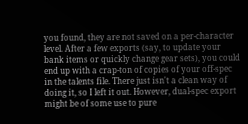you found, they are not saved on a per-character level. After a few exports (say, to update your bank items or quickly change gear sets), you could end up with a crap-ton of copies of your off-spec in the talents file. There just isn't a clean way of doing it, so I left it out. However, dual-spec export might be of some use to pure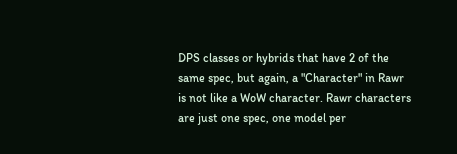DPS classes or hybrids that have 2 of the same spec, but again, a "Character" in Rawr is not like a WoW character. Rawr characters are just one spec, one model per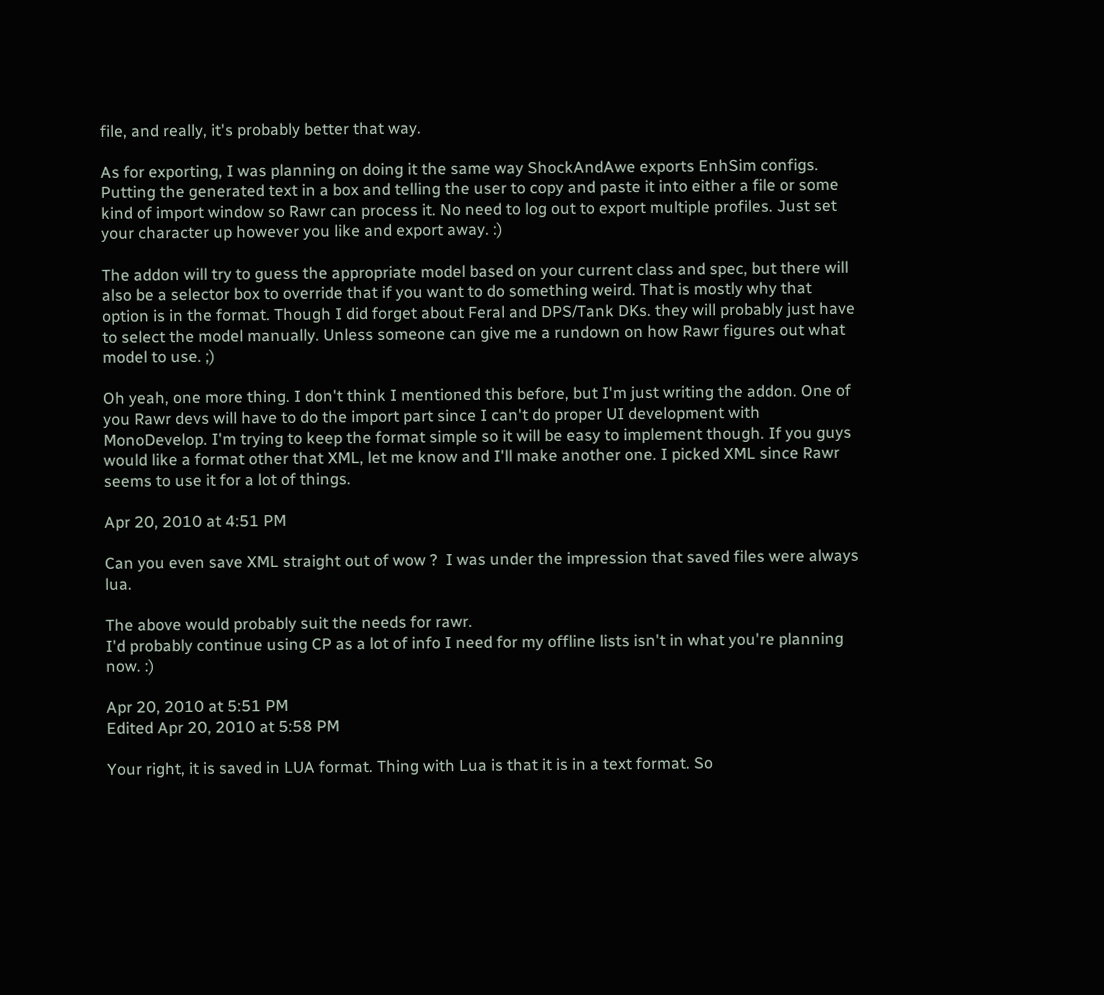file, and really, it's probably better that way.

As for exporting, I was planning on doing it the same way ShockAndAwe exports EnhSim configs. Putting the generated text in a box and telling the user to copy and paste it into either a file or some kind of import window so Rawr can process it. No need to log out to export multiple profiles. Just set your character up however you like and export away. :)

The addon will try to guess the appropriate model based on your current class and spec, but there will also be a selector box to override that if you want to do something weird. That is mostly why that option is in the format. Though I did forget about Feral and DPS/Tank DKs. they will probably just have to select the model manually. Unless someone can give me a rundown on how Rawr figures out what model to use. ;)

Oh yeah, one more thing. I don't think I mentioned this before, but I'm just writing the addon. One of you Rawr devs will have to do the import part since I can't do proper UI development with MonoDevelop. I'm trying to keep the format simple so it will be easy to implement though. If you guys would like a format other that XML, let me know and I'll make another one. I picked XML since Rawr seems to use it for a lot of things.

Apr 20, 2010 at 4:51 PM

Can you even save XML straight out of wow ?  I was under the impression that saved files were always lua.

The above would probably suit the needs for rawr.
I'd probably continue using CP as a lot of info I need for my offline lists isn't in what you're planning now. :)

Apr 20, 2010 at 5:51 PM
Edited Apr 20, 2010 at 5:58 PM

Your right, it is saved in LUA format. Thing with Lua is that it is in a text format. So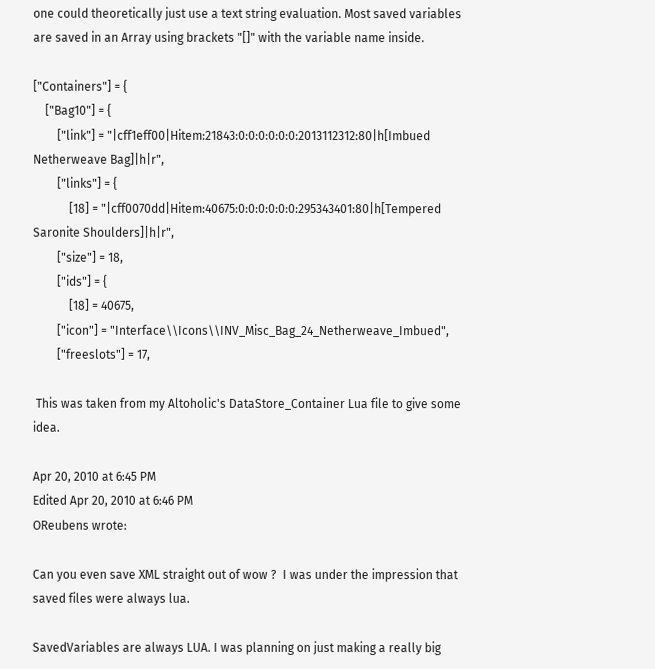one could theoretically just use a text string evaluation. Most saved variables are saved in an Array using brackets "[]" with the variable name inside.

["Containers"] = {
    ["Bag10"] = {
        ["link"] = "|cff1eff00|Hitem:21843:0:0:0:0:0:0:2013112312:80|h[Imbued Netherweave Bag]|h|r",
        ["links"] = {
            [18] = "|cff0070dd|Hitem:40675:0:0:0:0:0:0:295343401:80|h[Tempered Saronite Shoulders]|h|r",
        ["size"] = 18,
        ["ids"] = {
            [18] = 40675,
        ["icon"] = "Interface\\Icons\\INV_Misc_Bag_24_Netherweave_Imbued",
        ["freeslots"] = 17,

 This was taken from my Altoholic's DataStore_Container Lua file to give some idea.

Apr 20, 2010 at 6:45 PM
Edited Apr 20, 2010 at 6:46 PM
OReubens wrote:

Can you even save XML straight out of wow ?  I was under the impression that saved files were always lua.

SavedVariables are always LUA. I was planning on just making a really big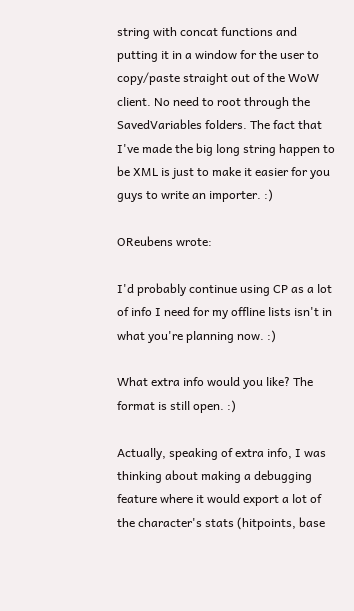string with concat functions and putting it in a window for the user to copy/paste straight out of the WoW client. No need to root through the SavedVariables folders. The fact that I've made the big long string happen to be XML is just to make it easier for you guys to write an importer. :)

OReubens wrote:

I'd probably continue using CP as a lot of info I need for my offline lists isn't in what you're planning now. :)

What extra info would you like? The format is still open. :)

Actually, speaking of extra info, I was thinking about making a debugging feature where it would export a lot of the character's stats (hitpoints, base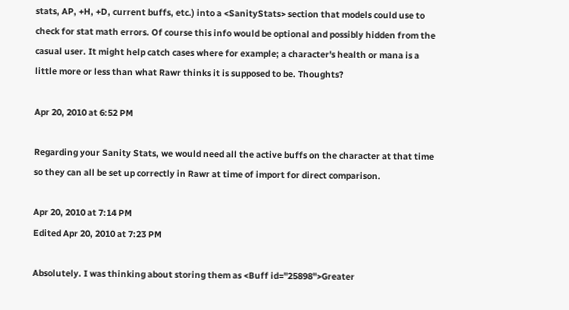stats, AP, +H, +D, current buffs, etc.) into a <SanityStats> section that models could use to check for stat math errors. Of course this info would be optional and possibly hidden from the casual user. It might help catch cases where for example; a character's health or mana is a little more or less than what Rawr thinks it is supposed to be. Thoughts?

Apr 20, 2010 at 6:52 PM

Regarding your Sanity Stats, we would need all the active buffs on the character at that time so they can all be set up correctly in Rawr at time of import for direct comparison.

Apr 20, 2010 at 7:14 PM
Edited Apr 20, 2010 at 7:23 PM

Absolutely. I was thinking about storing them as <Buff id="25898">Greater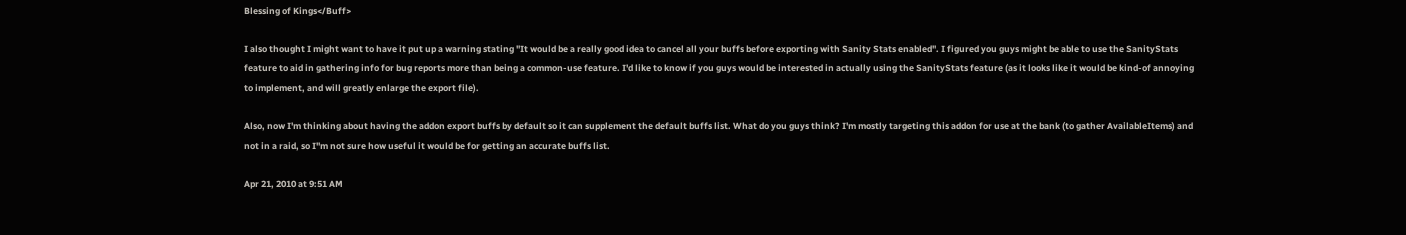Blessing of Kings</Buff>

I also thought I might want to have it put up a warning stating "It would be a really good idea to cancel all your buffs before exporting with Sanity Stats enabled". I figured you guys might be able to use the SanityStats feature to aid in gathering info for bug reports more than being a common-use feature. I'd like to know if you guys would be interested in actually using the SanityStats feature (as it looks like it would be kind-of annoying to implement, and will greatly enlarge the export file).

Also, now I'm thinking about having the addon export buffs by default so it can supplement the default buffs list. What do you guys think? I'm mostly targeting this addon for use at the bank (to gather AvailableItems) and not in a raid, so I''m not sure how useful it would be for getting an accurate buffs list.

Apr 21, 2010 at 9:51 AM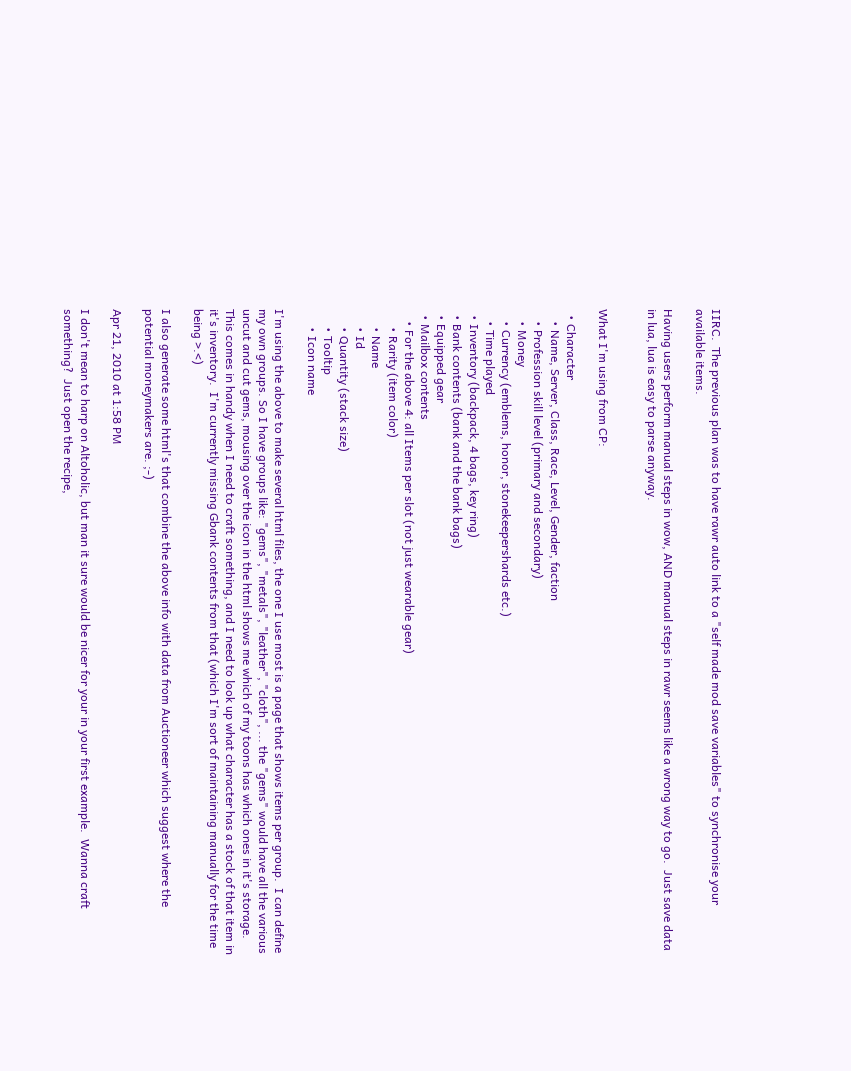IIRC.  The previous plan was to have rawr auto link to a "self made mod save variables" to synchronise your available items.

Having users perform manual steps in wow, AND manual steps in rawr seems like a wrong way to go.  Just save data in lua, lua is easy to parse anyway.


What I'm using from CP:

  • Character
    • Name, Server, Class, Race, Level, Gender, faction
    • Profession skill level (primary and secondary)
    • Money
    • Currency (emblems, honor, stonekeepershards etc.)
    • Time played
  • Inventory (backpack, 4 bags, key ring)
  • Bank contents (bank and the bank bags)
  • Equipped gear
  • Mailbox contents
    • For the above 4: all Items per slot (not just wearable gear)
      • Rarity (item color)
      • Name
      • Id
      • Quantity (stack size)
      • Tooltip
      • Icon name

I'm using the above to make several html files, the one I use most is a page that shows items per group.  I can define my own groups. So I have groups like: "gems", "metals", "leather", "cloth", ... the "gems" would have all the various uncut and cut gems, mousing over the icon in the html shows me which of my toons has which ones in it's storage.
This comes in handy when I need to craft something, and I need to look up what character has a stock of that item in it's inventory.  I'm currently missing Gbank contents from that (which I'm sort of maintaining manually for the time being >.<)

I also generate some html's that combine the above info with data from Auctioneer which suggest where the potential moneymakers are. ;-)

Apr 21, 2010 at 1:58 PM

I don't mean to harp on Altoholic, but man it sure would be nicer for your in your first example.  Wanna craft something?  Just open the recipe,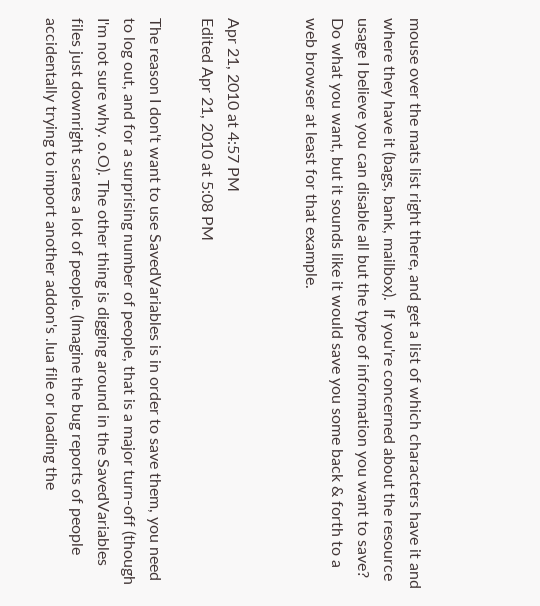mouse over the mats list right there, and get a list of which characters have it and where they have it (bags, bank, mailbox).  If you're concerned about the resource usage I believe you can disable all but the type of information you want to save?  Do what you want, but it sounds like it would save you some back & forth to a web browser at least for that example.


Apr 21, 2010 at 4:57 PM
Edited Apr 21, 2010 at 5:08 PM

The reason I don't want to use SavedVariables is in order to save them, you need to log out, and for a surprising number of people, that is a major turn-off (though I'm not sure why. o.O). The other thing is digging around in the SavedVariables files just downright scares a lot of people. (Imagine the bug reports of people accidentally trying to import another addon's .lua file or loading the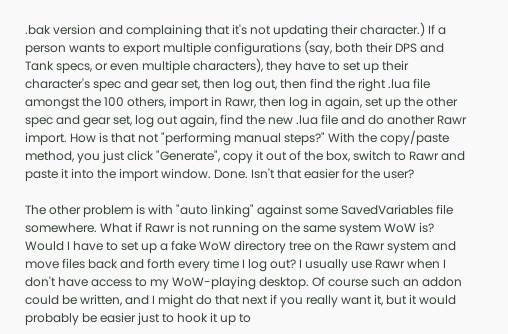.bak version and complaining that it's not updating their character.) If a person wants to export multiple configurations (say, both their DPS and Tank specs, or even multiple characters), they have to set up their character's spec and gear set, then log out, then find the right .lua file amongst the 100 others, import in Rawr, then log in again, set up the other spec and gear set, log out again, find the new .lua file and do another Rawr import. How is that not "performing manual steps?" With the copy/paste method, you just click "Generate", copy it out of the box, switch to Rawr and paste it into the import window. Done. Isn't that easier for the user?

The other problem is with "auto linking" against some SavedVariables file somewhere. What if Rawr is not running on the same system WoW is? Would I have to set up a fake WoW directory tree on the Rawr system and move files back and forth every time I log out? I usually use Rawr when I don't have access to my WoW-playing desktop. Of course such an addon could be written, and I might do that next if you really want it, but it would probably be easier just to hook it up to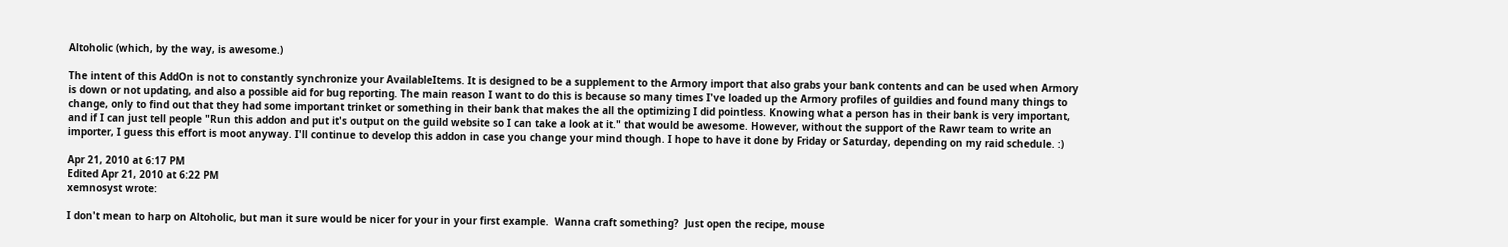Altoholic (which, by the way, is awesome.)

The intent of this AddOn is not to constantly synchronize your AvailableItems. It is designed to be a supplement to the Armory import that also grabs your bank contents and can be used when Armory is down or not updating, and also a possible aid for bug reporting. The main reason I want to do this is because so many times I've loaded up the Armory profiles of guildies and found many things to change, only to find out that they had some important trinket or something in their bank that makes the all the optimizing I did pointless. Knowing what a person has in their bank is very important, and if I can just tell people "Run this addon and put it's output on the guild website so I can take a look at it." that would be awesome. However, without the support of the Rawr team to write an importer, I guess this effort is moot anyway. I'll continue to develop this addon in case you change your mind though. I hope to have it done by Friday or Saturday, depending on my raid schedule. :)

Apr 21, 2010 at 6:17 PM
Edited Apr 21, 2010 at 6:22 PM
xemnosyst wrote:

I don't mean to harp on Altoholic, but man it sure would be nicer for your in your first example.  Wanna craft something?  Just open the recipe, mouse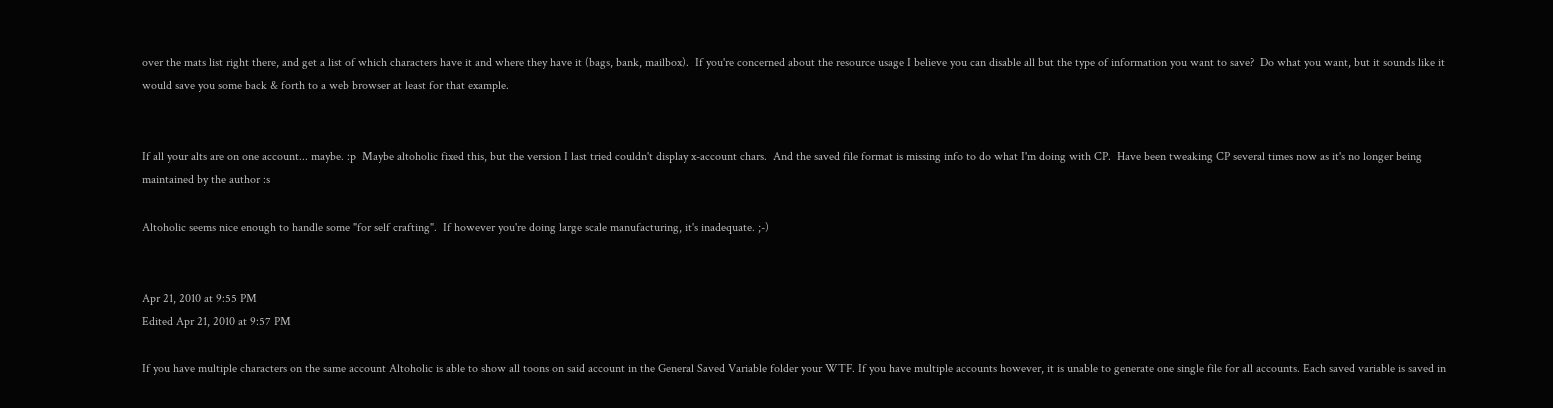over the mats list right there, and get a list of which characters have it and where they have it (bags, bank, mailbox).  If you're concerned about the resource usage I believe you can disable all but the type of information you want to save?  Do what you want, but it sounds like it would save you some back & forth to a web browser at least for that example.


If all your alts are on one account... maybe. :p  Maybe altoholic fixed this, but the version I last tried couldn't display x-account chars.  And the saved file format is missing info to do what I'm doing with CP.  Have been tweaking CP several times now as it's no longer being maintained by the author :s

Altoholic seems nice enough to handle some "for self crafting".  If however you're doing large scale manufacturing, it's inadequate. ;-)


Apr 21, 2010 at 9:55 PM
Edited Apr 21, 2010 at 9:57 PM

If you have multiple characters on the same account Altoholic is able to show all toons on said account in the General Saved Variable folder your WTF. If you have multiple accounts however, it is unable to generate one single file for all accounts. Each saved variable is saved in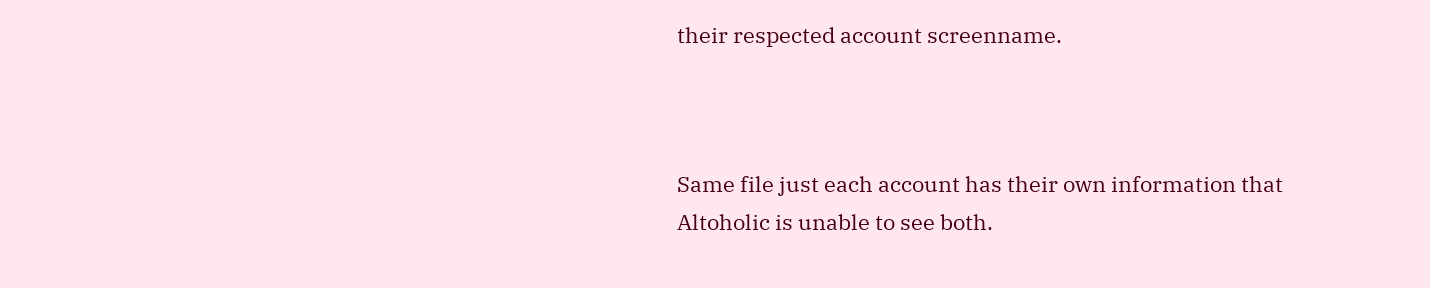their respected account screenname.



Same file just each account has their own information that Altoholic is unable to see both.